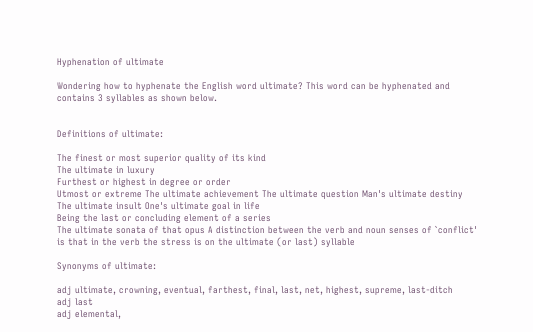Hyphenation of ultimate

Wondering how to hyphenate the English word ultimate? This word can be hyphenated and contains 3 syllables as shown below.


Definitions of ultimate:

The finest or most superior quality of its kind
The ultimate in luxury
Furthest or highest in degree or order
Utmost or extreme The ultimate achievement The ultimate question Man's ultimate destiny The ultimate insult One's ultimate goal in life
Being the last or concluding element of a series
The ultimate sonata of that opus A distinction between the verb and noun senses of `conflict' is that in the verb the stress is on the ultimate (or last) syllable

Synonyms of ultimate:

adj ultimate, crowning, eventual, farthest, final, last, net, highest, supreme, last-ditch
adj last
adj elemental,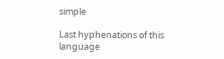simple

Last hyphenations of this language